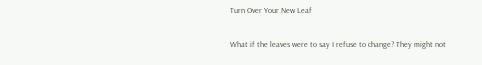Turn Over Your New Leaf


What if the leaves were to say I refuse to change? They might not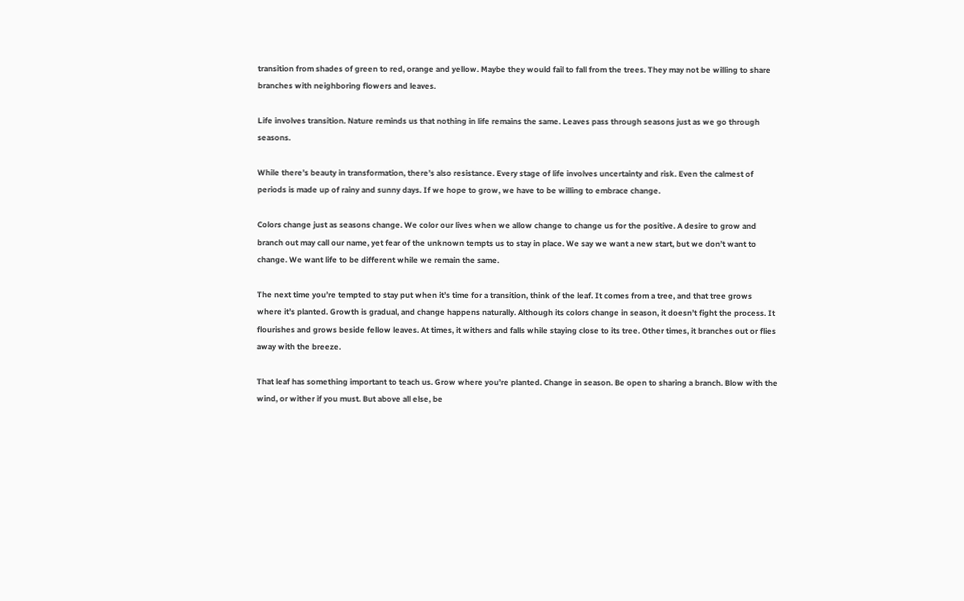transition from shades of green to red, orange and yellow. Maybe they would fail to fall from the trees. They may not be willing to share branches with neighboring flowers and leaves.

Life involves transition. Nature reminds us that nothing in life remains the same. Leaves pass through seasons just as we go through seasons.

While there’s beauty in transformation, there’s also resistance. Every stage of life involves uncertainty and risk. Even the calmest of periods is made up of rainy and sunny days. If we hope to grow, we have to be willing to embrace change.

Colors change just as seasons change. We color our lives when we allow change to change us for the positive. A desire to grow and branch out may call our name, yet fear of the unknown tempts us to stay in place. We say we want a new start, but we don’t want to change. We want life to be different while we remain the same.

The next time you’re tempted to stay put when it’s time for a transition, think of the leaf. It comes from a tree, and that tree grows where it’s planted. Growth is gradual, and change happens naturally. Although its colors change in season, it doesn’t fight the process. It flourishes and grows beside fellow leaves. At times, it withers and falls while staying close to its tree. Other times, it branches out or flies away with the breeze.

That leaf has something important to teach us. Grow where you’re planted. Change in season. Be open to sharing a branch. Blow with the wind, or wither if you must. But above all else, be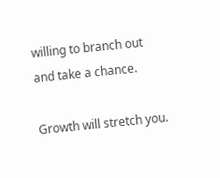willing to branch out and take a chance.

Growth will stretch you.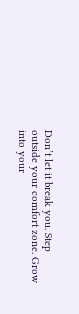Don’t let it break you. Step outside your comfort zone. Grow into your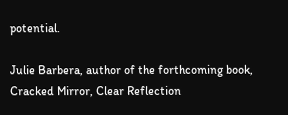potential.

Julie Barbera, author of the forthcoming book, Cracked Mirror, Clear Reflection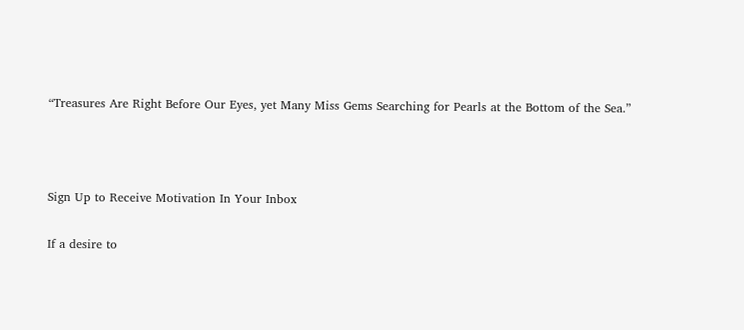“Treasures Are Right Before Our Eyes, yet Many Miss Gems Searching for Pearls at the Bottom of the Sea.”



Sign Up to Receive Motivation In Your Inbox

If a desire to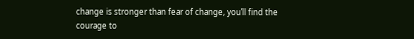change is stronger than fear of change, you’ll find the courage to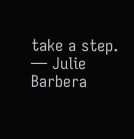take a step.
— Julie Barbera